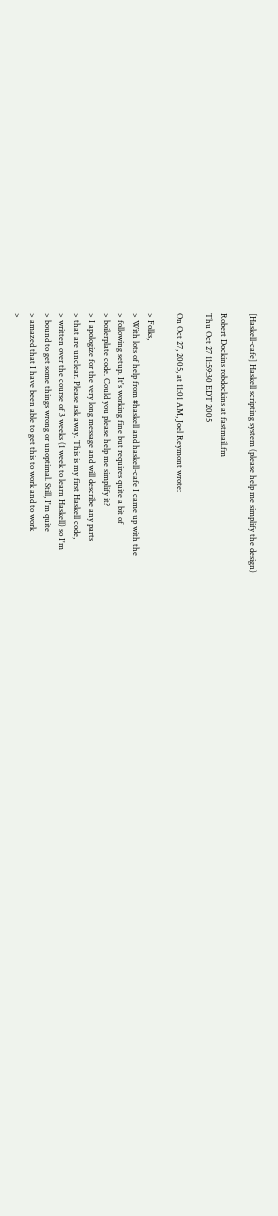[Haskell-cafe] Haskell scripting system (please help me simplify the design)

Robert Dockins robdockins at fastmail.fm
Thu Oct 27 11:59:30 EDT 2005

On Oct 27, 2005, at 11:01 AM, Joel Reymont wrote:

> Folks,
> With lots of help from #haskell and haskell-cafe I came up with the
> following setup. It's working fine but requires quite a bit of
> boilerplate code. Could you please help me simplify it?
> I apologize for the very long message and will describe any parts
> that are unclear. Please ask away. This is my first Haskell code,
> written over the course of 3 weeks (1 week to learn Haskell) so I'm
> bound to get some things wrong or unoptimal. Still, I'm quite
> amazed that I have been able to get this to work and to work
>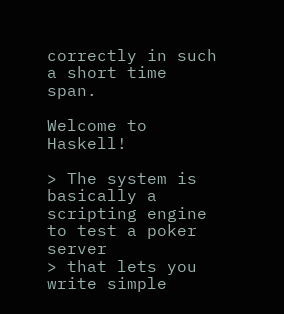correctly in such a short time span.

Welcome to Haskell!

> The system is basically a scripting engine to test a poker server
> that lets you write simple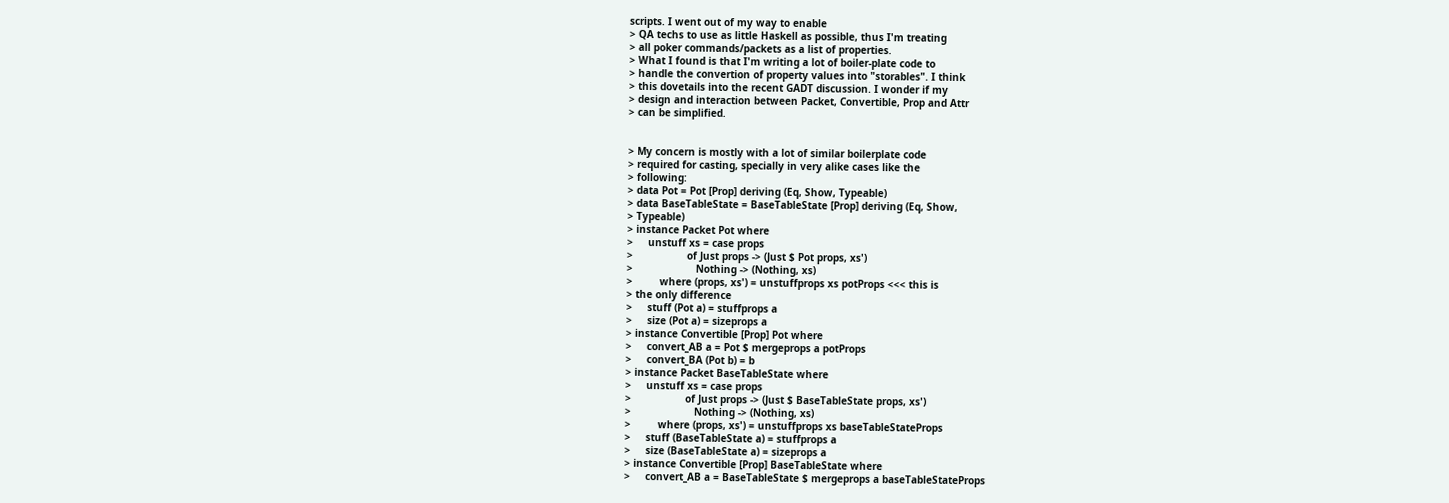scripts. I went out of my way to enable
> QA techs to use as little Haskell as possible, thus I'm treating
> all poker commands/packets as a list of properties.
> What I found is that I'm writing a lot of boiler-plate code to
> handle the convertion of property values into "storables". I think
> this dovetails into the recent GADT discussion. I wonder if my
> design and interaction between Packet, Convertible, Prop and Attr
> can be simplified.


> My concern is mostly with a lot of similar boilerplate code
> required for casting, specially in very alike cases like the
> following:
> data Pot = Pot [Prop] deriving (Eq, Show, Typeable)
> data BaseTableState = BaseTableState [Prop] deriving (Eq, Show,
> Typeable)
> instance Packet Pot where
>     unstuff xs = case props
>                  of Just props -> (Just $ Pot props, xs')
>                     Nothing -> (Nothing, xs)
>         where (props, xs') = unstuffprops xs potProps <<< this is
> the only difference
>     stuff (Pot a) = stuffprops a
>     size (Pot a) = sizeprops a
> instance Convertible [Prop] Pot where
>     convert_AB a = Pot $ mergeprops a potProps
>     convert_BA (Pot b) = b
> instance Packet BaseTableState where
>     unstuff xs = case props
>                  of Just props -> (Just $ BaseTableState props, xs')
>                     Nothing -> (Nothing, xs)
>         where (props, xs') = unstuffprops xs baseTableStateProps
>     stuff (BaseTableState a) = stuffprops a
>     size (BaseTableState a) = sizeprops a
> instance Convertible [Prop] BaseTableState where
>     convert_AB a = BaseTableState $ mergeprops a baseTableStateProps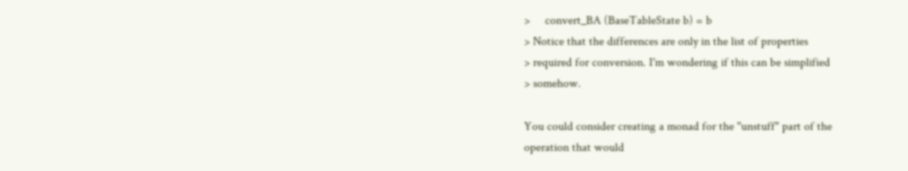>     convert_BA (BaseTableState b) = b
> Notice that the differences are only in the list of properties
> required for conversion. I'm wondering if this can be simplified
> somehow.

You could consider creating a monad for the "unstuff" part of the
operation that would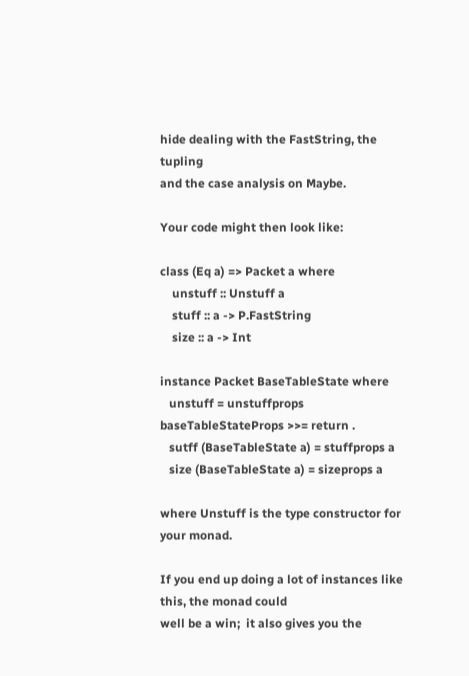hide dealing with the FastString, the tupling
and the case analysis on Maybe.

Your code might then look like:

class (Eq a) => Packet a where
    unstuff :: Unstuff a
    stuff :: a -> P.FastString
    size :: a -> Int

instance Packet BaseTableState where
   unstuff = unstuffprops baseTableStateProps >>= return .
   sutff (BaseTableState a) = stuffprops a
   size (BaseTableState a) = sizeprops a

where Unstuff is the type constructor for your monad.

If you end up doing a lot of instances like this, the monad could
well be a win;  it also gives you the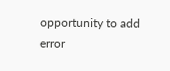opportunity to add error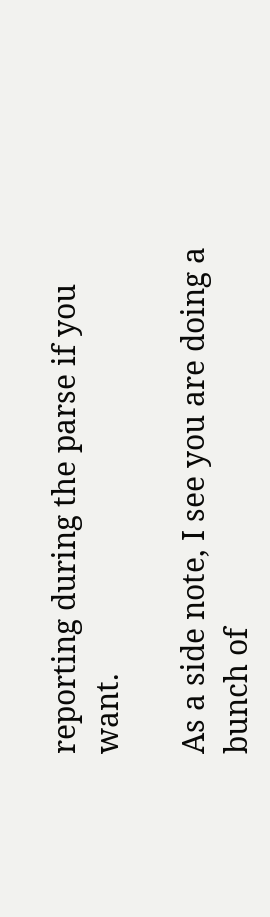reporting during the parse if you want.

As a side note, I see you are doing a bunch of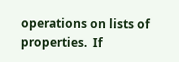operations on lists of
properties.  If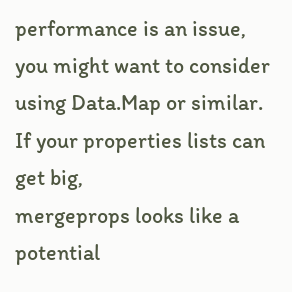performance is an issue, you might want to consider
using Data.Map or similar.  If your properties lists can get big,
mergeprops looks like a potential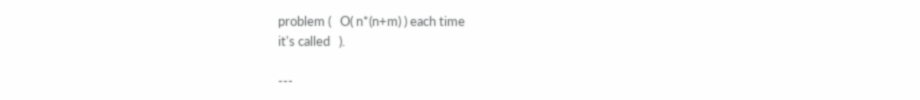problem (   O( n*(n+m) ) each time
it's called   ).

---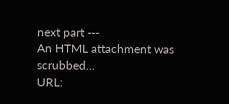next part ---
An HTML attachment was scrubbed...
URL: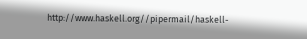http://www.haskell.org//pipermail/haskell-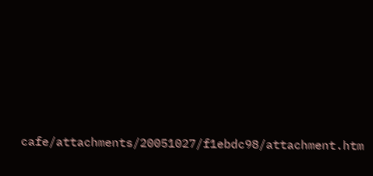cafe/attachments/20051027/f1ebdc98/attachment.htm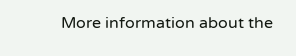More information about the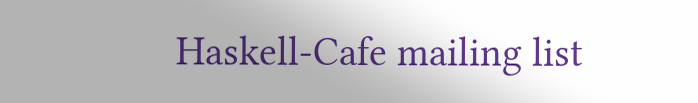Haskell-Cafe mailing list